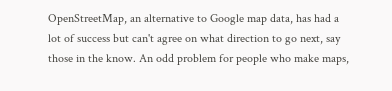OpenStreetMap, an alternative to Google map data, has had a lot of success but can't agree on what direction to go next, say those in the know. An odd problem for people who make maps,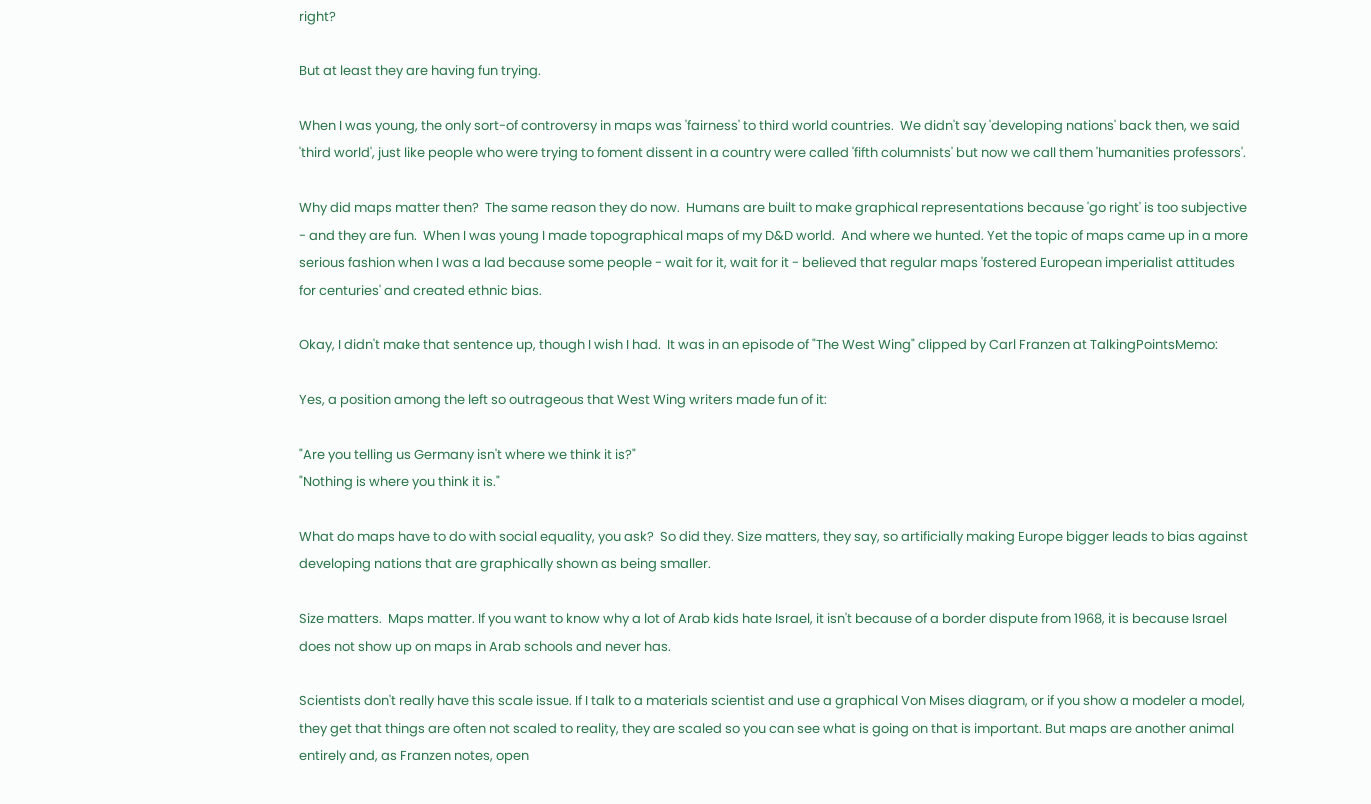right?

But at least they are having fun trying.

When I was young, the only sort-of controversy in maps was 'fairness' to third world countries.  We didn't say 'developing nations' back then, we said 'third world', just like people who were trying to foment dissent in a country were called 'fifth columnists' but now we call them 'humanities professors'.

Why did maps matter then?  The same reason they do now.  Humans are built to make graphical representations because 'go right' is too subjective - and they are fun.  When I was young I made topographical maps of my D&D world.  And where we hunted. Yet the topic of maps came up in a more serious fashion when I was a lad because some people - wait for it, wait for it - believed that regular maps 'fostered European imperialist attitudes for centuries' and created ethnic bias.

Okay, I didn't make that sentence up, though I wish I had.  It was in an episode of "The West Wing" clipped by Carl Franzen at TalkingPointsMemo:

Yes, a position among the left so outrageous that West Wing writers made fun of it:

"Are you telling us Germany isn't where we think it is?"
"Nothing is where you think it is."

What do maps have to do with social equality, you ask?  So did they. Size matters, they say, so artificially making Europe bigger leads to bias against developing nations that are graphically shown as being smaller.

Size matters.  Maps matter. If you want to know why a lot of Arab kids hate Israel, it isn't because of a border dispute from 1968, it is because Israel does not show up on maps in Arab schools and never has.

Scientists don't really have this scale issue. If I talk to a materials scientist and use a graphical Von Mises diagram, or if you show a modeler a model, they get that things are often not scaled to reality, they are scaled so you can see what is going on that is important. But maps are another animal entirely and, as Franzen notes, open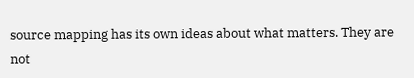source mapping has its own ideas about what matters. They are not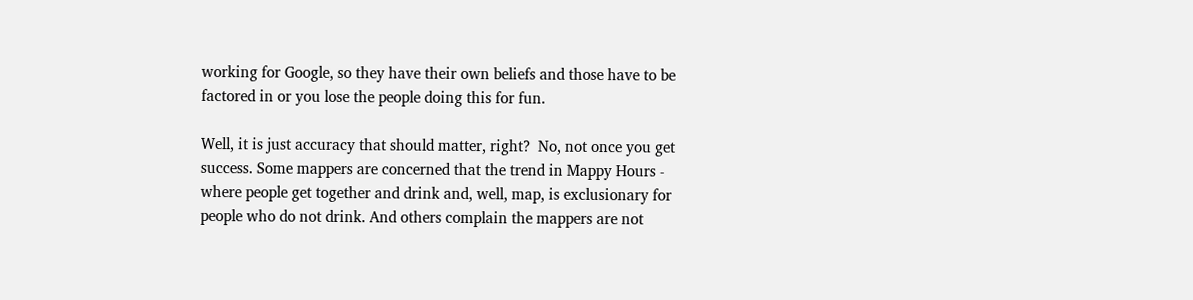working for Google, so they have their own beliefs and those have to be factored in or you lose the people doing this for fun.

Well, it is just accuracy that should matter, right?  No, not once you get success. Some mappers are concerned that the trend in Mappy Hours - where people get together and drink and, well, map, is exclusionary for people who do not drink. And others complain the mappers are not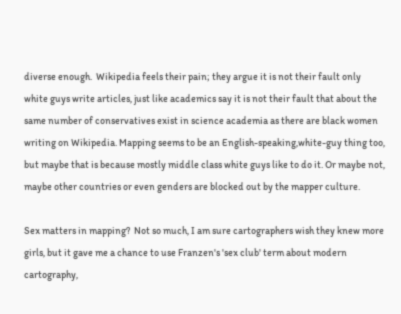diverse enough.  Wikipedia feels their pain; they argue it is not their fault only white guys write articles, just like academics say it is not their fault that about the same number of conservatives exist in science academia as there are black women writing on Wikipedia. Mapping seems to be an English-speaking,white-guy thing too, but maybe that is because mostly middle class white guys like to do it. Or maybe not, maybe other countries or even genders are blocked out by the mapper culture.

Sex matters in mapping?  Not so much, I am sure cartographers wish they knew more girls, but it gave me a chance to use Franzen's 'sex club' term about modern cartography,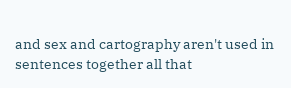and sex and cartography aren't used in sentences together all that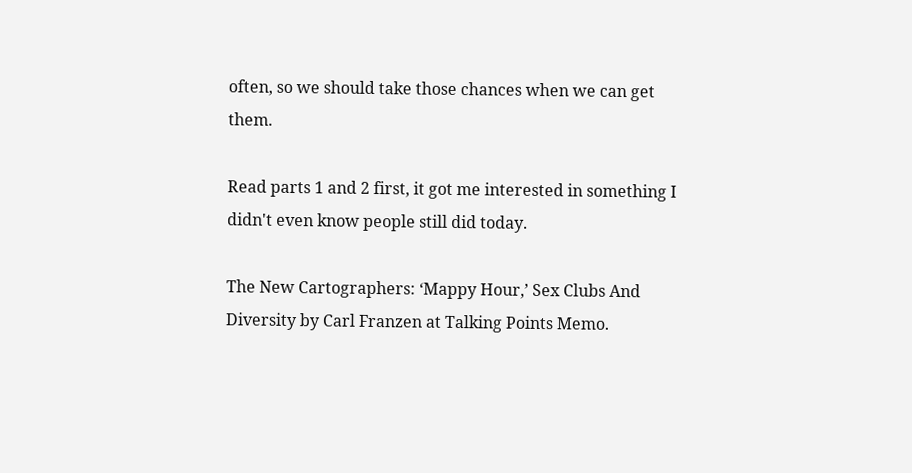often, so we should take those chances when we can get them.

Read parts 1 and 2 first, it got me interested in something I didn't even know people still did today.

The New Cartographers: ‘Mappy Hour,’ Sex Clubs And Diversity by Carl Franzen at Talking Points Memo.